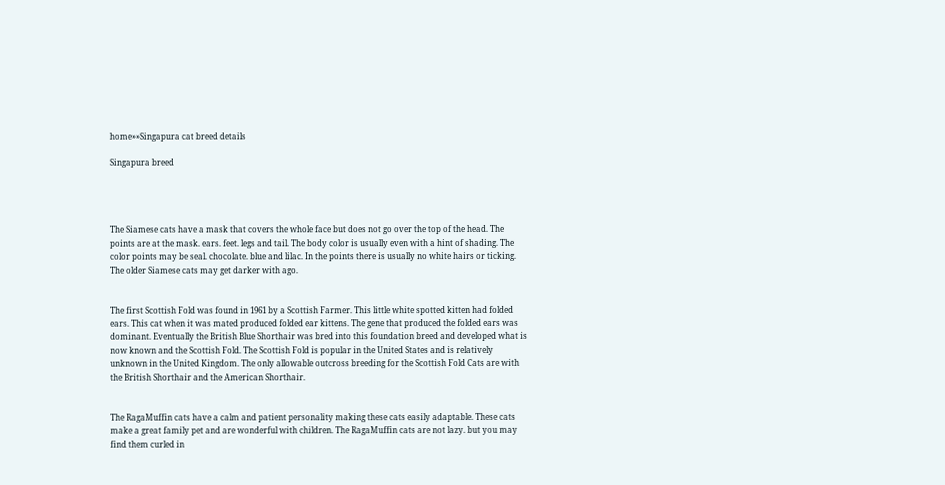home»»Singapura cat breed details

Singapura breed




The Siamese cats have a mask that covers the whole face but does not go over the top of the head. The points are at the mask. ears. feet. legs and tail. The body color is usually even with a hint of shading. The color points may be seal. chocolate. blue and lilac. In the points there is usually no white hairs or ticking. The older Siamese cats may get darker with ago.


The first Scottish Fold was found in 1961 by a Scottish Farmer. This little white spotted kitten had folded ears. This cat when it was mated produced folded ear kittens. The gene that produced the folded ears was dominant. Eventually the British Blue Shorthair was bred into this foundation breed and developed what is now known and the Scottish Fold. The Scottish Fold is popular in the United States and is relatively unknown in the United Kingdom. The only allowable outcross breeding for the Scottish Fold Cats are with the British Shorthair and the American Shorthair.


The RagaMuffin cats have a calm and patient personality making these cats easily adaptable. These cats make a great family pet and are wonderful with children. The RagaMuffin cats are not lazy. but you may find them curled in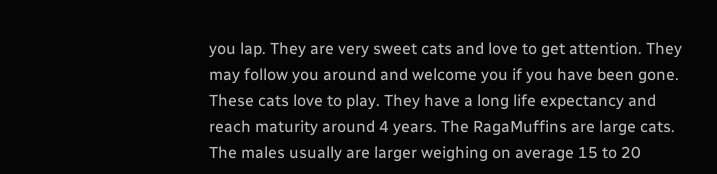you lap. They are very sweet cats and love to get attention. They may follow you around and welcome you if you have been gone. These cats love to play. They have a long life expectancy and reach maturity around 4 years. The RagaMuffins are large cats. The males usually are larger weighing on average 15 to 20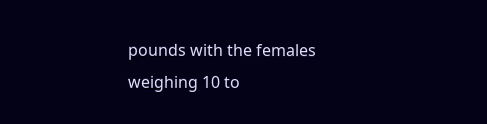pounds with the females weighing 10 to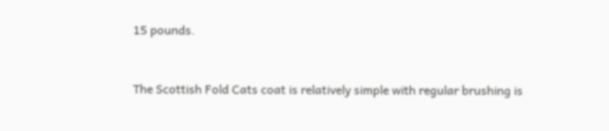15 pounds.


The Scottish Fold Cats coat is relatively simple with regular brushing is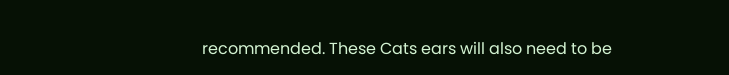recommended. These Cats ears will also need to be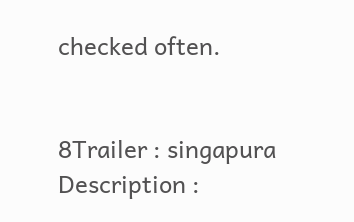checked often.


8Trailer : singapura
Description :